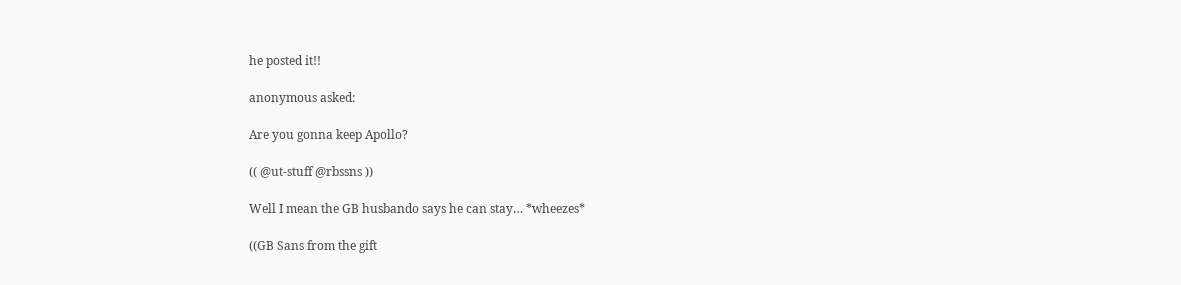he posted it!!

anonymous asked:

Are you gonna keep Apollo?

(( @ut-stuff @rbssns ))

Well I mean the GB husbando says he can stay… *wheezes*

((GB Sans from the gift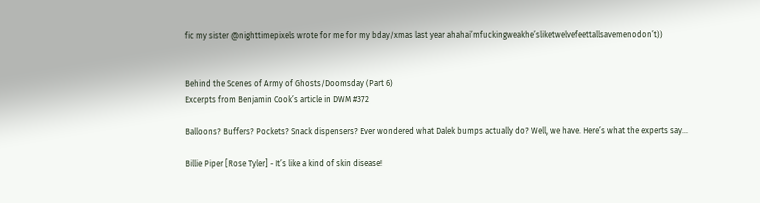fic my sister @nighttimepixels wrote for me for my bday/xmas last year ahahai’mfuckingweakhe’sliketwelvefeettallsavemenodon’t))


Behind the Scenes of Army of Ghosts/Doomsday (Part 6)
Excerpts from Benjamin Cook’s article in DWM #372

Balloons? Buffers? Pockets? Snack dispensers? Ever wondered what Dalek bumps actually do? Well, we have. Here’s what the experts say…

Billie Piper [Rose Tyler] - It’s like a kind of skin disease!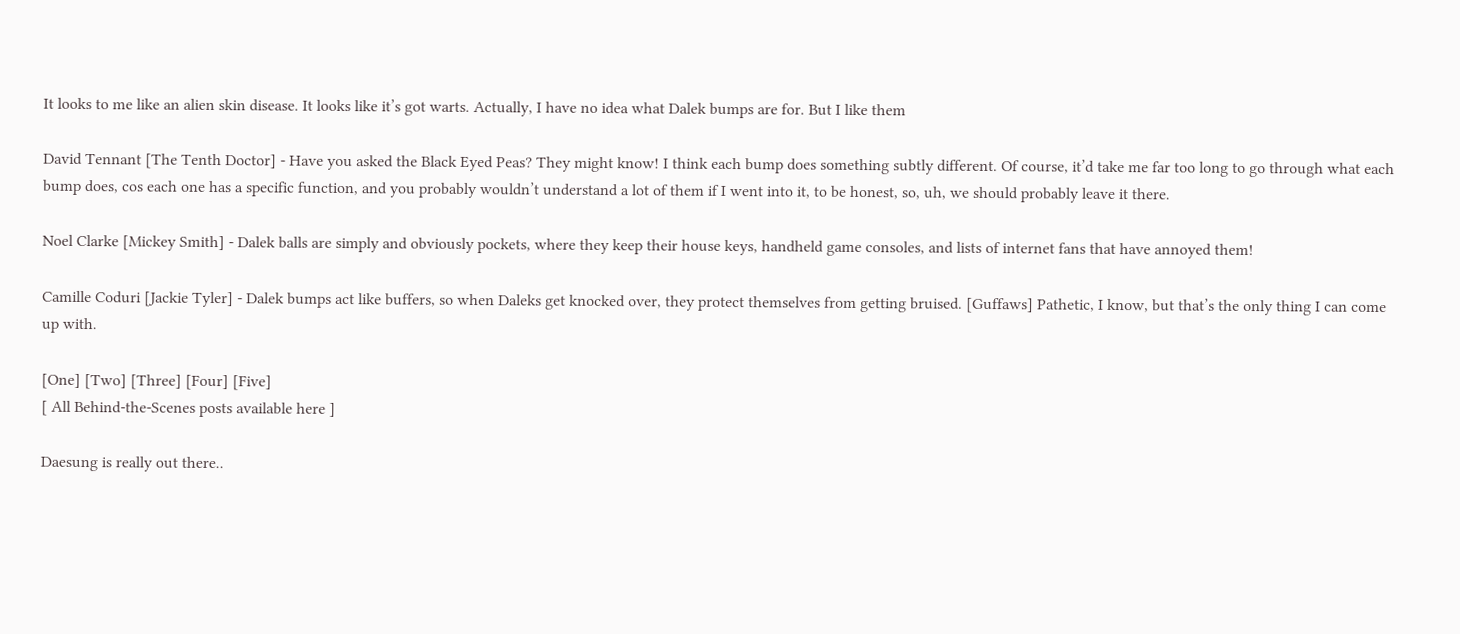It looks to me like an alien skin disease. It looks like it’s got warts. Actually, I have no idea what Dalek bumps are for. But I like them

David Tennant [The Tenth Doctor] - Have you asked the Black Eyed Peas? They might know! I think each bump does something subtly different. Of course, it’d take me far too long to go through what each bump does, cos each one has a specific function, and you probably wouldn’t understand a lot of them if I went into it, to be honest, so, uh, we should probably leave it there.

Noel Clarke [Mickey Smith] - Dalek balls are simply and obviously pockets, where they keep their house keys, handheld game consoles, and lists of internet fans that have annoyed them!

Camille Coduri [Jackie Tyler] - Dalek bumps act like buffers, so when Daleks get knocked over, they protect themselves from getting bruised. [Guffaws] Pathetic, I know, but that’s the only thing I can come up with.

[One] [Two] [Three] [Four] [Five]
[ All Behind-the-Scenes posts available here ]

Daesung is really out there..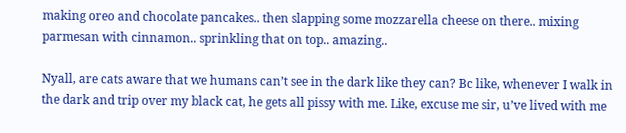making oreo and chocolate pancakes.. then slapping some mozzarella cheese on there.. mixing parmesan with cinnamon.. sprinkling that on top.. amazing..

Nyall, are cats aware that we humans can’t see in the dark like they can? Bc like, whenever I walk in the dark and trip over my black cat, he gets all pissy with me. Like, excuse me sir, u’ve lived with me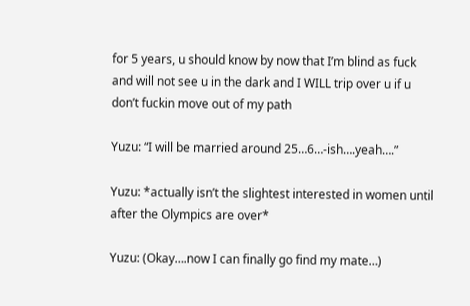for 5 years, u should know by now that I’m blind as fuck and will not see u in the dark and I WILL trip over u if u don’t fuckin move out of my path

Yuzu: “I will be married around 25…6…-ish….yeah….”

Yuzu: *actually isn’t the slightest interested in women until after the Olympics are over*

Yuzu: (Okay….now I can finally go find my mate…)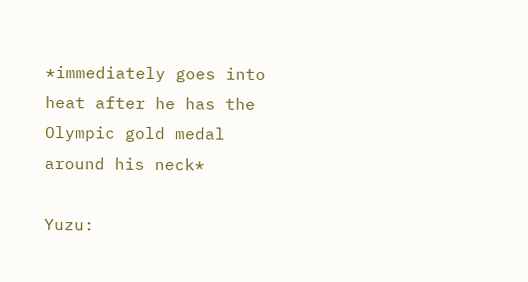*immediately goes into heat after he has the Olympic gold medal around his neck*

Yuzu: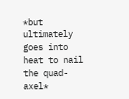*but ultimately goes into heat to nail the quad-axel*